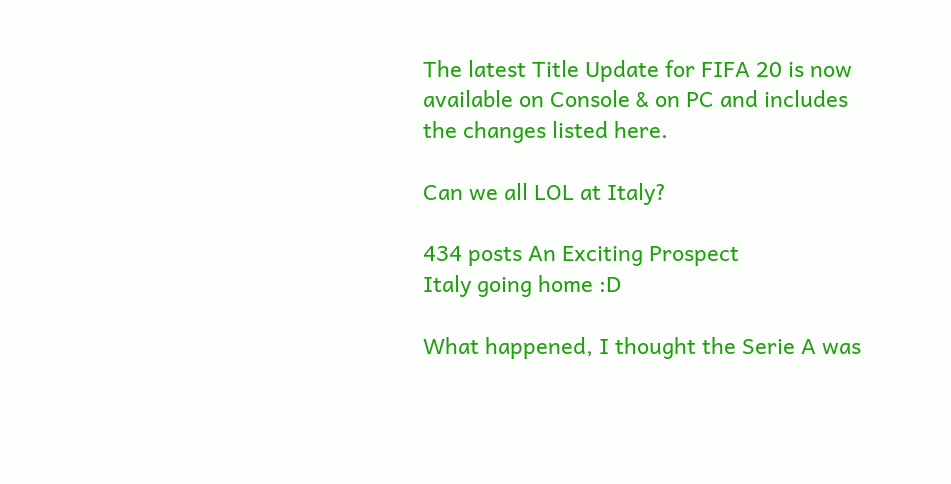The latest Title Update for FIFA 20 is now available on Console & on PC and includes the changes listed here.

Can we all LOL at Italy?

434 posts An Exciting Prospect
Italy going home :D

What happened, I thought the Serie A was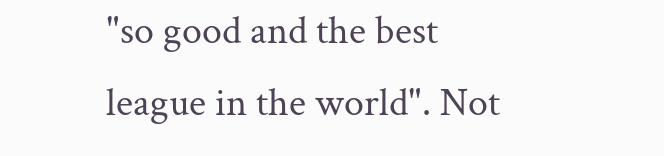"so good and the best league in the world". Not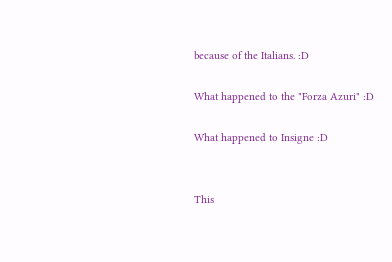because of the Italians. :D

What happened to the "Forza Azuri" :D

What happened to Insigne :D


This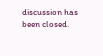discussion has been closed.